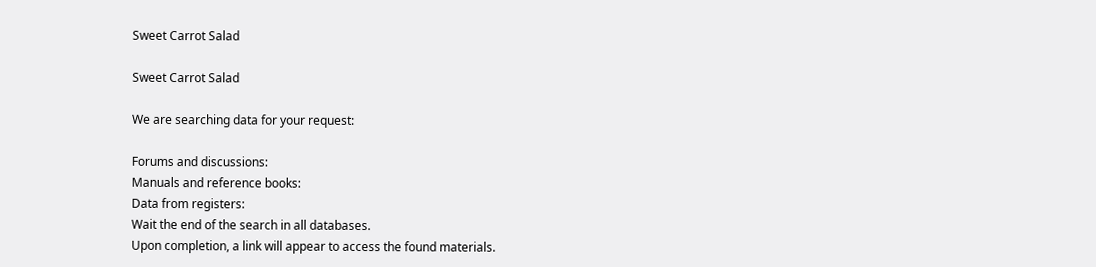Sweet Carrot Salad

Sweet Carrot Salad

We are searching data for your request:

Forums and discussions:
Manuals and reference books:
Data from registers:
Wait the end of the search in all databases.
Upon completion, a link will appear to access the found materials.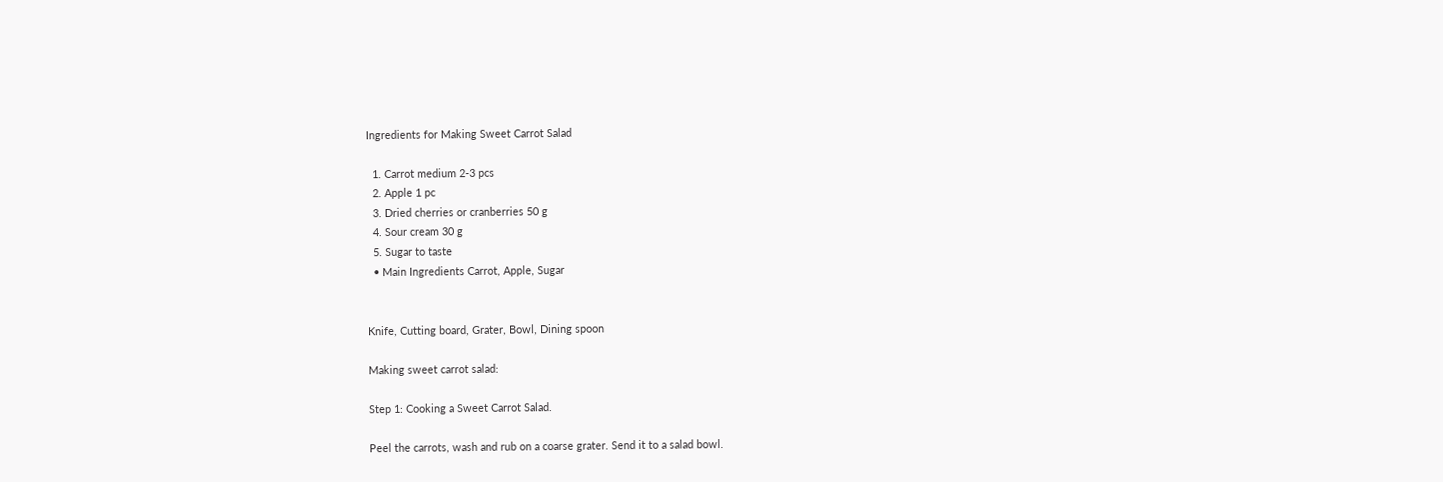Ingredients for Making Sweet Carrot Salad

  1. Carrot medium 2-3 pcs
  2. Apple 1 pc
  3. Dried cherries or cranberries 50 g
  4. Sour cream 30 g
  5. Sugar to taste
  • Main Ingredients Carrot, Apple, Sugar


Knife, Cutting board, Grater, Bowl, Dining spoon

Making sweet carrot salad:

Step 1: Cooking a Sweet Carrot Salad.

Peel the carrots, wash and rub on a coarse grater. Send it to a salad bowl.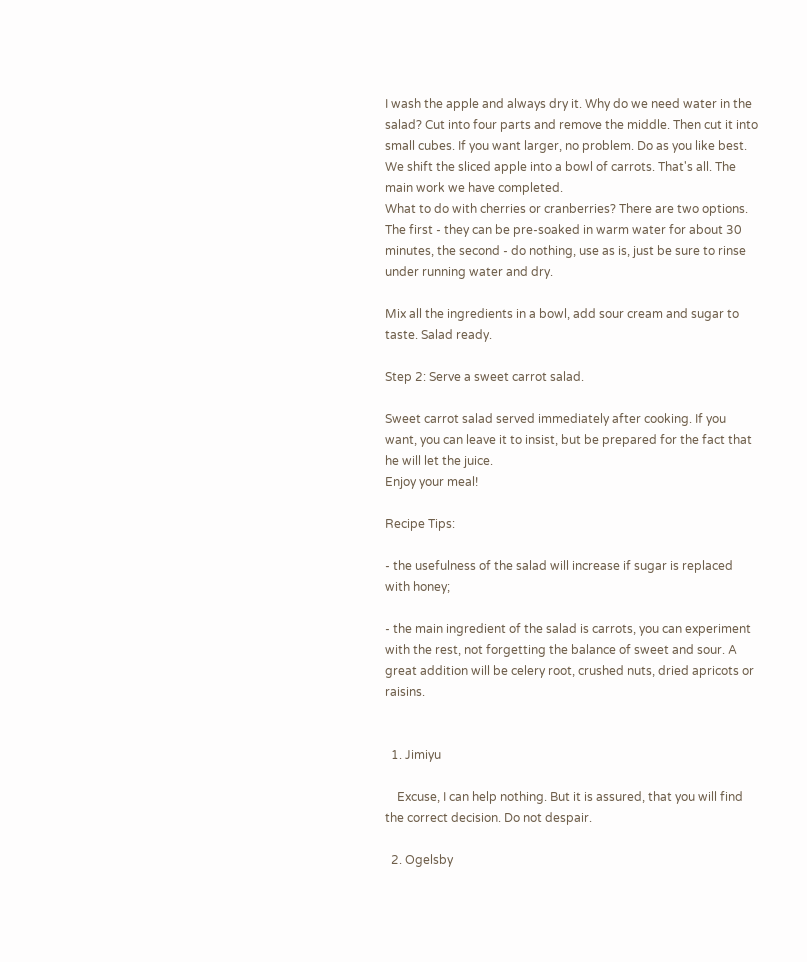I wash the apple and always dry it. Why do we need water in the salad? Cut into four parts and remove the middle. Then cut it into small cubes. If you want larger, no problem. Do as you like best. We shift the sliced apple into a bowl of carrots. That's all. The main work we have completed.
What to do with cherries or cranberries? There are two options. The first - they can be pre-soaked in warm water for about 30 minutes, the second - do nothing, use as is, just be sure to rinse under running water and dry.

Mix all the ingredients in a bowl, add sour cream and sugar to taste. Salad ready.

Step 2: Serve a sweet carrot salad.

Sweet carrot salad served immediately after cooking. If you want, you can leave it to insist, but be prepared for the fact that he will let the juice.
Enjoy your meal!

Recipe Tips:

- the usefulness of the salad will increase if sugar is replaced with honey;

- the main ingredient of the salad is carrots, you can experiment with the rest, not forgetting the balance of sweet and sour. A great addition will be celery root, crushed nuts, dried apricots or raisins.


  1. Jimiyu

    Excuse, I can help nothing. But it is assured, that you will find the correct decision. Do not despair.

  2. Ogelsby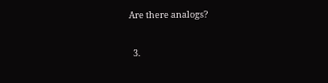Are there analogs?

  3.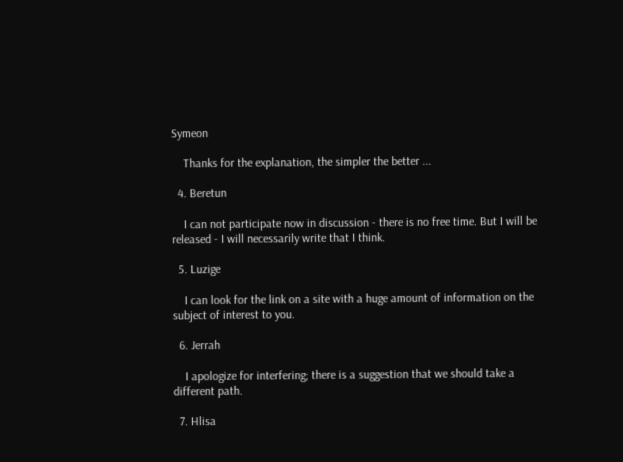Symeon

    Thanks for the explanation, the simpler the better ...

  4. Beretun

    I can not participate now in discussion - there is no free time. But I will be released - I will necessarily write that I think.

  5. Luzige

    I can look for the link on a site with a huge amount of information on the subject of interest to you.

  6. Jerrah

    I apologize for interfering; there is a suggestion that we should take a different path.

  7. Hlisa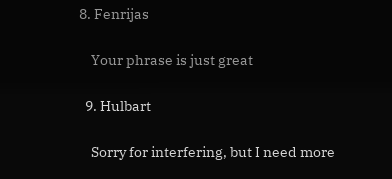8. Fenrijas

    Your phrase is just great

  9. Hulbart

    Sorry for interfering, but I need more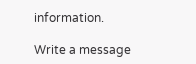information.

Write a message